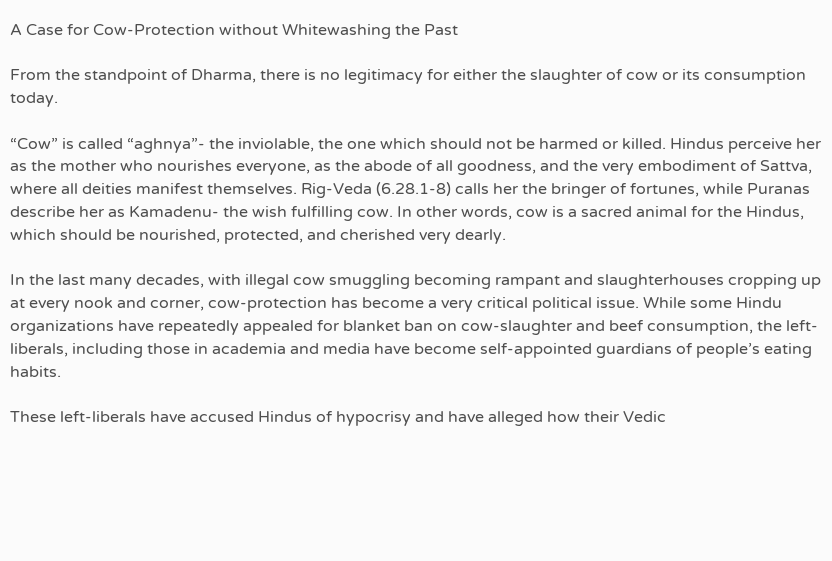A Case for Cow-Protection without Whitewashing the Past

From the standpoint of Dharma, there is no legitimacy for either the slaughter of cow or its consumption today.

“Cow” is called “aghnya”- the inviolable, the one which should not be harmed or killed. Hindus perceive her as the mother who nourishes everyone, as the abode of all goodness, and the very embodiment of Sattva, where all deities manifest themselves. Rig-Veda (6.28.1-8) calls her the bringer of fortunes, while Puranas describe her as Kamadenu- the wish fulfilling cow. In other words, cow is a sacred animal for the Hindus, which should be nourished, protected, and cherished very dearly.

In the last many decades, with illegal cow smuggling becoming rampant and slaughterhouses cropping up at every nook and corner, cow-protection has become a very critical political issue. While some Hindu organizations have repeatedly appealed for blanket ban on cow-slaughter and beef consumption, the left-liberals, including those in academia and media have become self-appointed guardians of people’s eating habits.

These left-liberals have accused Hindus of hypocrisy and have alleged how their Vedic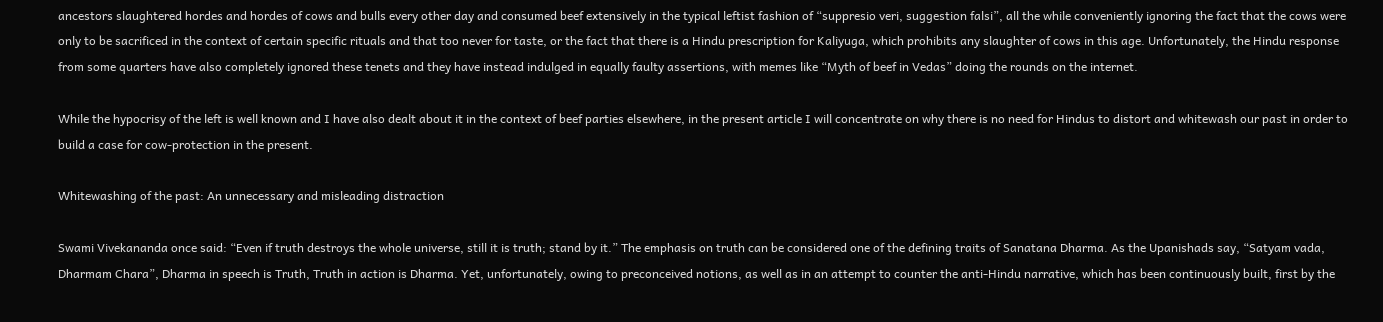ancestors slaughtered hordes and hordes of cows and bulls every other day and consumed beef extensively in the typical leftist fashion of “suppresio veri, suggestion falsi”, all the while conveniently ignoring the fact that the cows were only to be sacrificed in the context of certain specific rituals and that too never for taste, or the fact that there is a Hindu prescription for Kaliyuga, which prohibits any slaughter of cows in this age. Unfortunately, the Hindu response from some quarters have also completely ignored these tenets and they have instead indulged in equally faulty assertions, with memes like “Myth of beef in Vedas” doing the rounds on the internet.

While the hypocrisy of the left is well known and I have also dealt about it in the context of beef parties elsewhere, in the present article I will concentrate on why there is no need for Hindus to distort and whitewash our past in order to build a case for cow-protection in the present.

Whitewashing of the past: An unnecessary and misleading distraction

Swami Vivekananda once said: “Even if truth destroys the whole universe, still it is truth; stand by it.” The emphasis on truth can be considered one of the defining traits of Sanatana Dharma. As the Upanishads say, “Satyam vada, Dharmam Chara”, Dharma in speech is Truth, Truth in action is Dharma. Yet, unfortunately, owing to preconceived notions, as well as in an attempt to counter the anti-Hindu narrative, which has been continuously built, first by the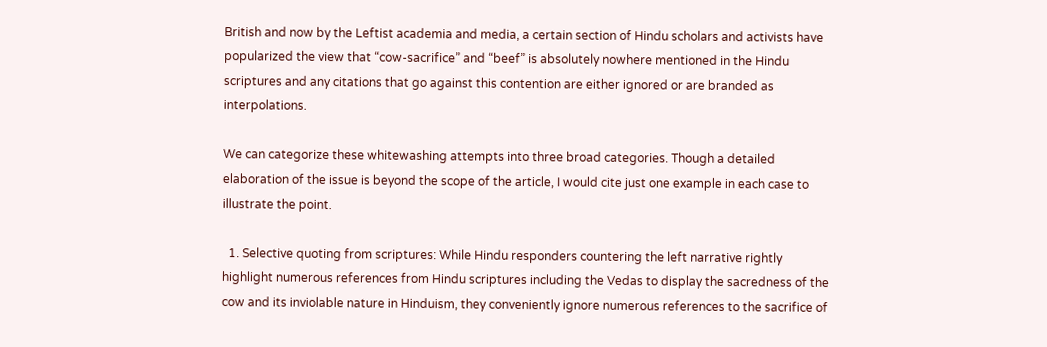British and now by the Leftist academia and media, a certain section of Hindu scholars and activists have popularized the view that “cow-sacrifice” and “beef” is absolutely nowhere mentioned in the Hindu scriptures and any citations that go against this contention are either ignored or are branded as interpolations.

We can categorize these whitewashing attempts into three broad categories. Though a detailed elaboration of the issue is beyond the scope of the article, I would cite just one example in each case to illustrate the point.

  1. Selective quoting from scriptures: While Hindu responders countering the left narrative rightly highlight numerous references from Hindu scriptures including the Vedas to display the sacredness of the cow and its inviolable nature in Hinduism, they conveniently ignore numerous references to the sacrifice of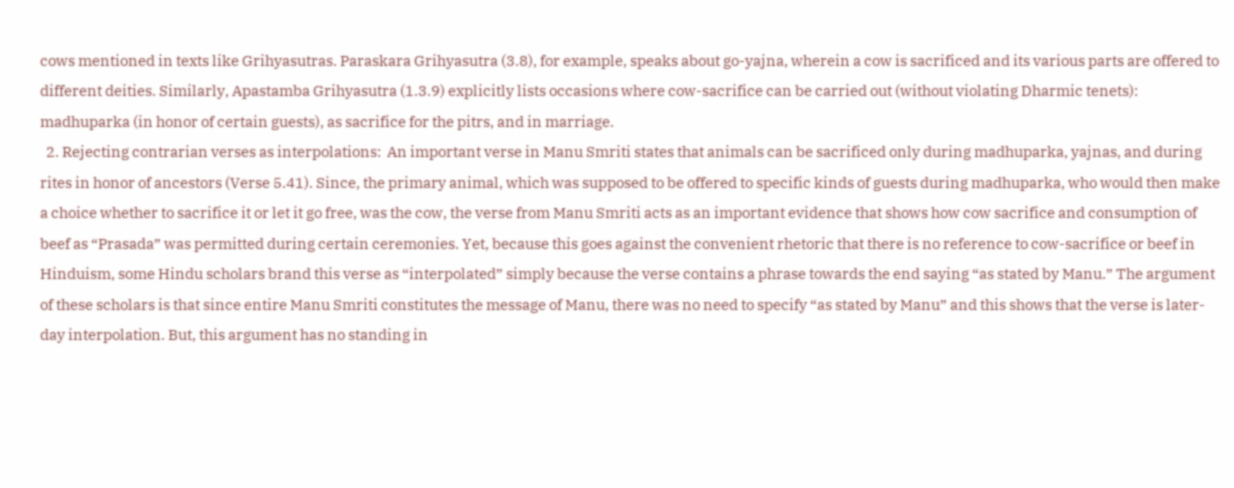cows mentioned in texts like Grihyasutras. Paraskara Grihyasutra (3.8), for example, speaks about go-yajna, wherein a cow is sacrificed and its various parts are offered to different deities. Similarly, Apastamba Grihyasutra (1.3.9) explicitly lists occasions where cow-sacrifice can be carried out (without violating Dharmic tenets): madhuparka (in honor of certain guests), as sacrifice for the pitrs, and in marriage.
  2. Rejecting contrarian verses as interpolations:  An important verse in Manu Smriti states that animals can be sacrificed only during madhuparka, yajnas, and during rites in honor of ancestors (Verse 5.41). Since, the primary animal, which was supposed to be offered to specific kinds of guests during madhuparka, who would then make a choice whether to sacrifice it or let it go free, was the cow, the verse from Manu Smriti acts as an important evidence that shows how cow sacrifice and consumption of beef as “Prasada” was permitted during certain ceremonies. Yet, because this goes against the convenient rhetoric that there is no reference to cow-sacrifice or beef in Hinduism, some Hindu scholars brand this verse as “interpolated” simply because the verse contains a phrase towards the end saying “as stated by Manu.” The argument of these scholars is that since entire Manu Smriti constitutes the message of Manu, there was no need to specify “as stated by Manu” and this shows that the verse is later-day interpolation. But, this argument has no standing in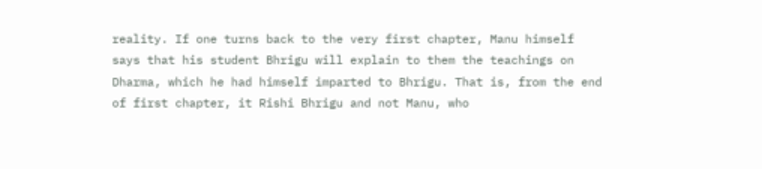reality. If one turns back to the very first chapter, Manu himself says that his student Bhrigu will explain to them the teachings on Dharma, which he had himself imparted to Bhrigu. That is, from the end of first chapter, it Rishi Bhrigu and not Manu, who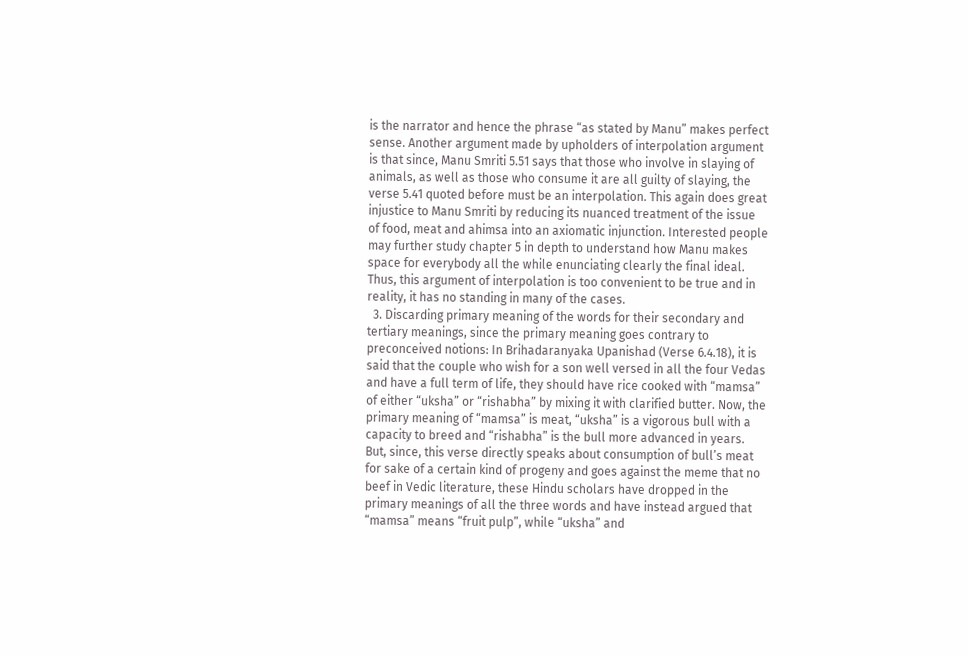is the narrator and hence the phrase “as stated by Manu” makes perfect sense. Another argument made by upholders of interpolation argument is that since, Manu Smriti 5.51 says that those who involve in slaying of animals, as well as those who consume it are all guilty of slaying, the verse 5.41 quoted before must be an interpolation. This again does great injustice to Manu Smriti by reducing its nuanced treatment of the issue of food, meat and ahimsa into an axiomatic injunction. Interested people may further study chapter 5 in depth to understand how Manu makes space for everybody all the while enunciating clearly the final ideal. Thus, this argument of interpolation is too convenient to be true and in reality, it has no standing in many of the cases.
  3. Discarding primary meaning of the words for their secondary and tertiary meanings, since the primary meaning goes contrary to preconceived notions: In Brihadaranyaka Upanishad (Verse 6.4.18), it is said that the couple who wish for a son well versed in all the four Vedas and have a full term of life, they should have rice cooked with “mamsa” of either “uksha” or “rishabha” by mixing it with clarified butter. Now, the primary meaning of “mamsa” is meat, “uksha” is a vigorous bull with a capacity to breed and “rishabha” is the bull more advanced in years. But, since, this verse directly speaks about consumption of bull’s meat for sake of a certain kind of progeny and goes against the meme that no beef in Vedic literature, these Hindu scholars have dropped in the primary meanings of all the three words and have instead argued that “mamsa” means “fruit pulp”, while “uksha” and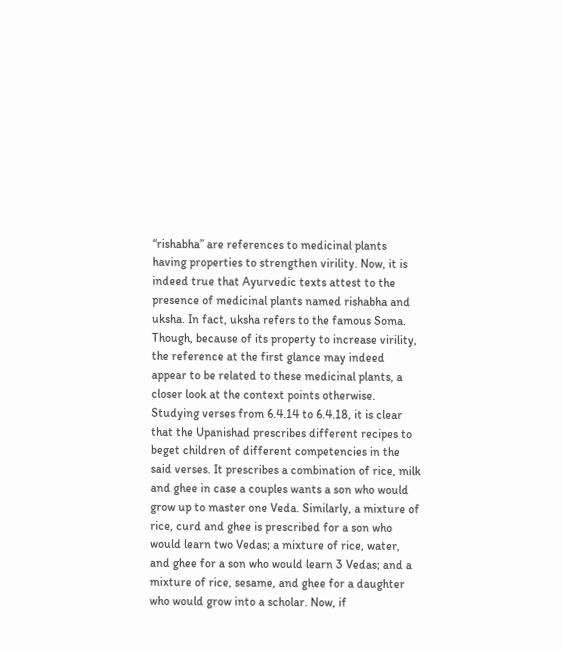“rishabha” are references to medicinal plants having properties to strengthen virility. Now, it is indeed true that Ayurvedic texts attest to the presence of medicinal plants named rishabha and uksha. In fact, uksha refers to the famous Soma. Though, because of its property to increase virility, the reference at the first glance may indeed appear to be related to these medicinal plants, a closer look at the context points otherwise. Studying verses from 6.4.14 to 6.4.18, it is clear that the Upanishad prescribes different recipes to beget children of different competencies in the said verses. It prescribes a combination of rice, milk and ghee in case a couples wants a son who would grow up to master one Veda. Similarly, a mixture of rice, curd and ghee is prescribed for a son who would learn two Vedas; a mixture of rice, water, and ghee for a son who would learn 3 Vedas; and a mixture of rice, sesame, and ghee for a daughter who would grow into a scholar. Now, if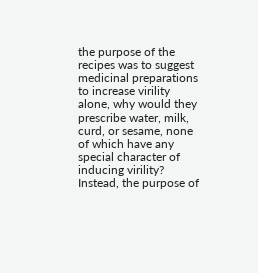the purpose of the recipes was to suggest medicinal preparations to increase virility alone, why would they prescribe water, milk, curd, or sesame, none of which have any special character of inducing virility? Instead, the purpose of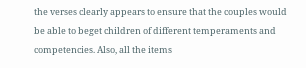the verses clearly appears to ensure that the couples would be able to beget children of different temperaments and competencies. Also, all the items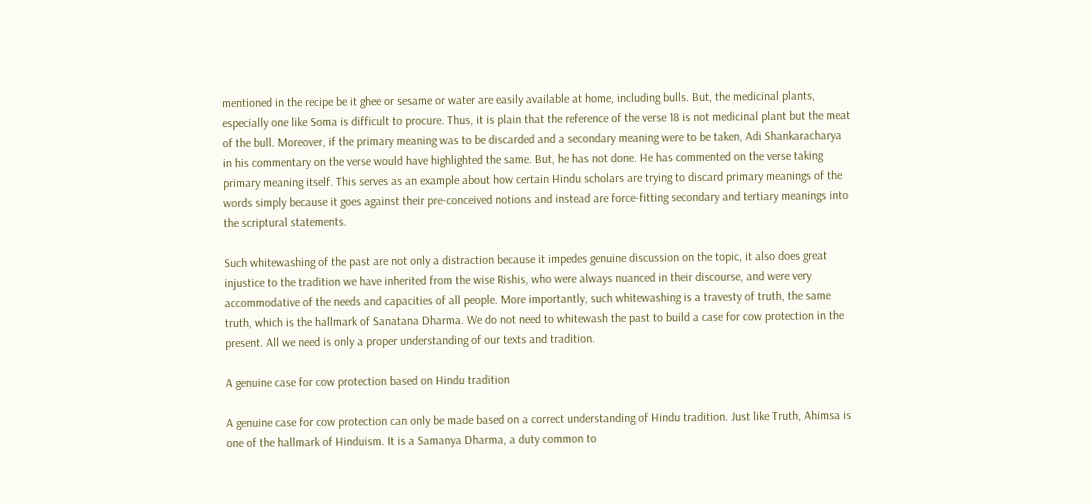mentioned in the recipe be it ghee or sesame or water are easily available at home, including bulls. But, the medicinal plants, especially one like Soma is difficult to procure. Thus, it is plain that the reference of the verse 18 is not medicinal plant but the meat of the bull. Moreover, if the primary meaning was to be discarded and a secondary meaning were to be taken, Adi Shankaracharya in his commentary on the verse would have highlighted the same. But, he has not done. He has commented on the verse taking primary meaning itself. This serves as an example about how certain Hindu scholars are trying to discard primary meanings of the words simply because it goes against their pre-conceived notions and instead are force-fitting secondary and tertiary meanings into the scriptural statements.

Such whitewashing of the past are not only a distraction because it impedes genuine discussion on the topic, it also does great injustice to the tradition we have inherited from the wise Rishis, who were always nuanced in their discourse, and were very accommodative of the needs and capacities of all people. More importantly, such whitewashing is a travesty of truth, the same truth, which is the hallmark of Sanatana Dharma. We do not need to whitewash the past to build a case for cow protection in the present. All we need is only a proper understanding of our texts and tradition.

A genuine case for cow protection based on Hindu tradition

A genuine case for cow protection can only be made based on a correct understanding of Hindu tradition. Just like Truth, Ahimsa is one of the hallmark of Hinduism. It is a Samanya Dharma, a duty common to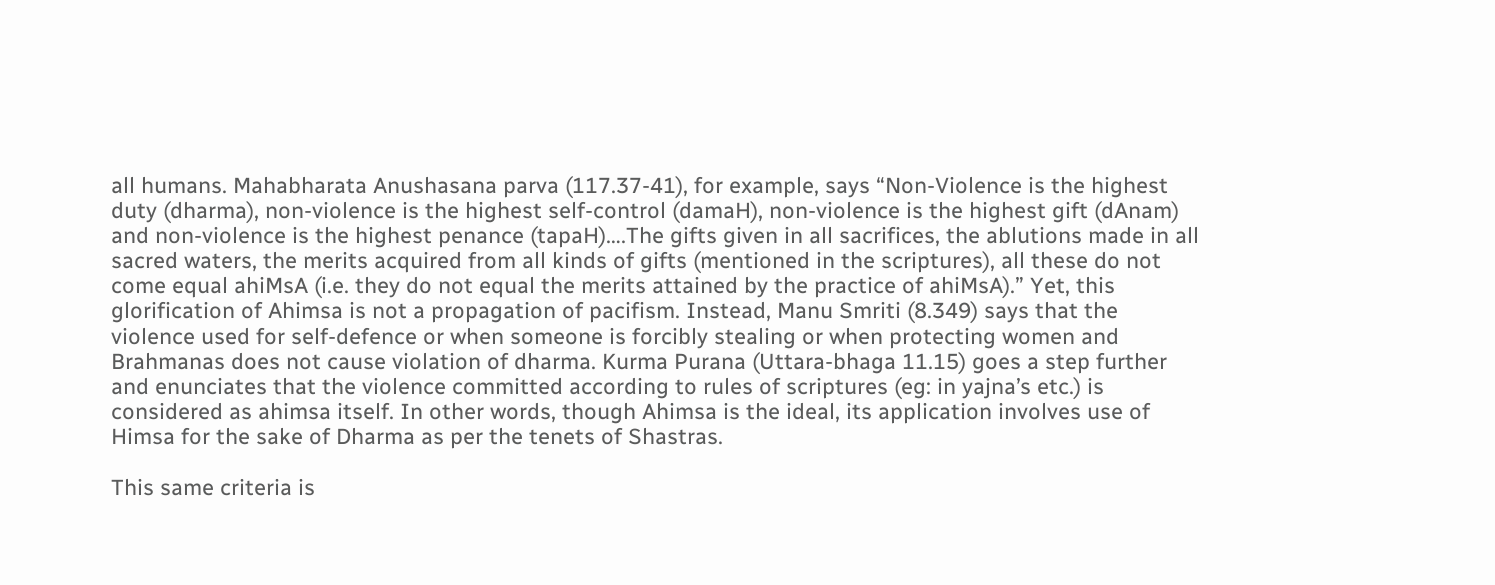all humans. Mahabharata Anushasana parva (117.37-41), for example, says “Non-Violence is the highest duty (dharma), non-violence is the highest self-control (damaH), non-violence is the highest gift (dAnam) and non-violence is the highest penance (tapaH)….The gifts given in all sacrifices, the ablutions made in all sacred waters, the merits acquired from all kinds of gifts (mentioned in the scriptures), all these do not come equal ahiMsA (i.e. they do not equal the merits attained by the practice of ahiMsA).” Yet, this glorification of Ahimsa is not a propagation of pacifism. Instead, Manu Smriti (8.349) says that the violence used for self-defence or when someone is forcibly stealing or when protecting women and Brahmanas does not cause violation of dharma. Kurma Purana (Uttara-bhaga 11.15) goes a step further and enunciates that the violence committed according to rules of scriptures (eg: in yajna’s etc.) is considered as ahimsa itself. In other words, though Ahimsa is the ideal, its application involves use of Himsa for the sake of Dharma as per the tenets of Shastras.

This same criteria is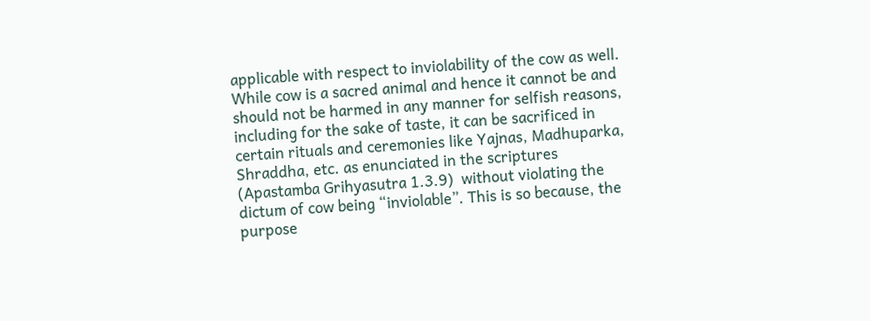applicable with respect to inviolability of the cow as well. While cow is a sacred animal and hence it cannot be and should not be harmed in any manner for selfish reasons, including for the sake of taste, it can be sacrificed in certain rituals and ceremonies like Yajnas, Madhuparka, Shraddha, etc. as enunciated in the scriptures (Apastamba Grihyasutra 1.3.9)  without violating the dictum of cow being “inviolable”. This is so because, the purpose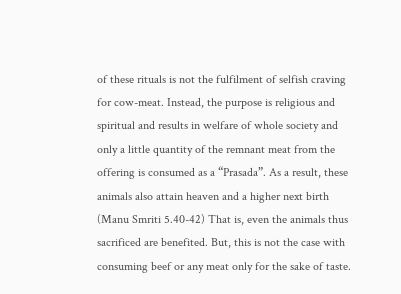of these rituals is not the fulfilment of selfish craving for cow-meat. Instead, the purpose is religious and spiritual and results in welfare of whole society and only a little quantity of the remnant meat from the offering is consumed as a “Prasada”. As a result, these animals also attain heaven and a higher next birth (Manu Smriti 5.40-42) That is, even the animals thus sacrificed are benefited. But, this is not the case with consuming beef or any meat only for the sake of taste.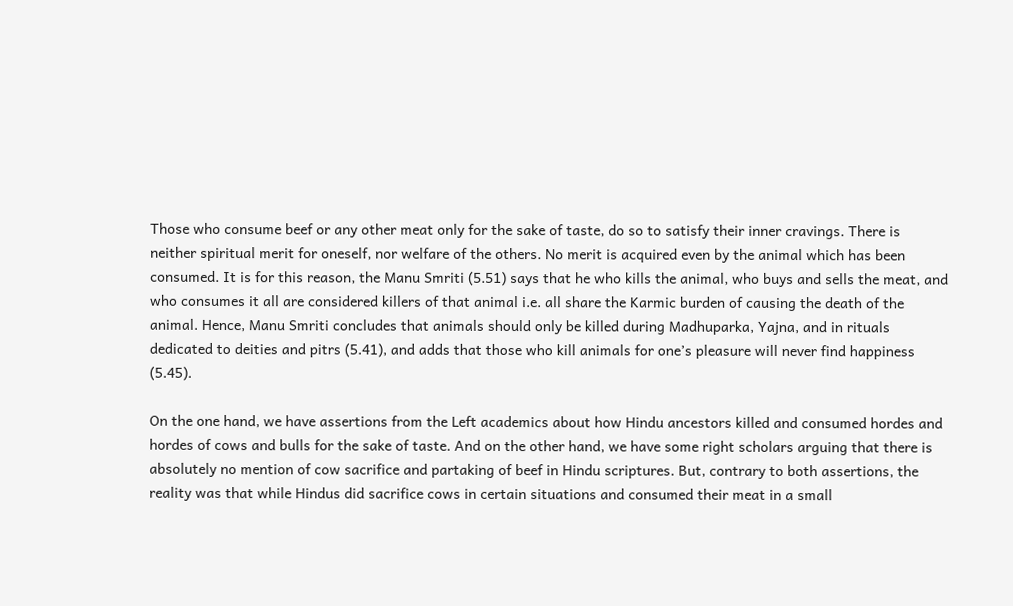Those who consume beef or any other meat only for the sake of taste, do so to satisfy their inner cravings. There is neither spiritual merit for oneself, nor welfare of the others. No merit is acquired even by the animal which has been consumed. It is for this reason, the Manu Smriti (5.51) says that he who kills the animal, who buys and sells the meat, and who consumes it all are considered killers of that animal i.e. all share the Karmic burden of causing the death of the animal. Hence, Manu Smriti concludes that animals should only be killed during Madhuparka, Yajna, and in rituals dedicated to deities and pitrs (5.41), and adds that those who kill animals for one’s pleasure will never find happiness (5.45).

On the one hand, we have assertions from the Left academics about how Hindu ancestors killed and consumed hordes and hordes of cows and bulls for the sake of taste. And on the other hand, we have some right scholars arguing that there is absolutely no mention of cow sacrifice and partaking of beef in Hindu scriptures. But, contrary to both assertions, the reality was that while Hindus did sacrifice cows in certain situations and consumed their meat in a small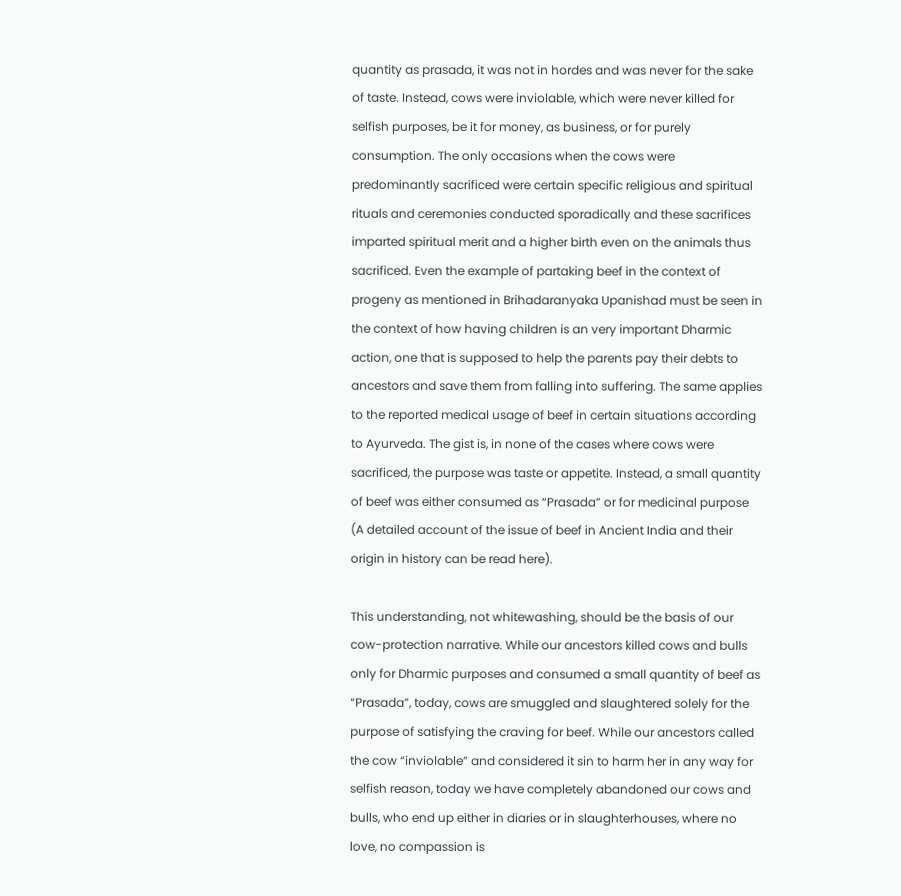quantity as prasada, it was not in hordes and was never for the sake of taste. Instead, cows were inviolable, which were never killed for selfish purposes, be it for money, as business, or for purely consumption. The only occasions when the cows were predominantly sacrificed were certain specific religious and spiritual rituals and ceremonies conducted sporadically and these sacrifices imparted spiritual merit and a higher birth even on the animals thus sacrificed. Even the example of partaking beef in the context of progeny as mentioned in Brihadaranyaka Upanishad must be seen in the context of how having children is an very important Dharmic action, one that is supposed to help the parents pay their debts to ancestors and save them from falling into suffering. The same applies to the reported medical usage of beef in certain situations according to Ayurveda. The gist is, in none of the cases where cows were sacrificed, the purpose was taste or appetite. Instead, a small quantity of beef was either consumed as “Prasada” or for medicinal purpose (A detailed account of the issue of beef in Ancient India and their origin in history can be read here).

This understanding, not whitewashing, should be the basis of our cow-protection narrative. While our ancestors killed cows and bulls only for Dharmic purposes and consumed a small quantity of beef as “Prasada”, today, cows are smuggled and slaughtered solely for the purpose of satisfying the craving for beef. While our ancestors called the cow “inviolable” and considered it sin to harm her in any way for selfish reason, today we have completely abandoned our cows and bulls, who end up either in diaries or in slaughterhouses, where no love, no compassion is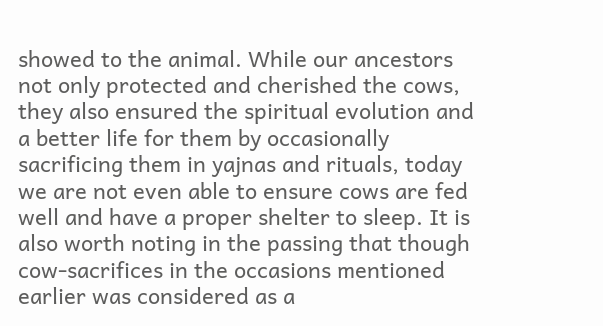showed to the animal. While our ancestors not only protected and cherished the cows, they also ensured the spiritual evolution and a better life for them by occasionally sacrificing them in yajnas and rituals, today we are not even able to ensure cows are fed well and have a proper shelter to sleep. It is also worth noting in the passing that though cow-sacrifices in the occasions mentioned earlier was considered as a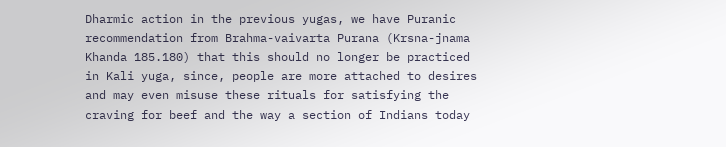Dharmic action in the previous yugas, we have Puranic recommendation from Brahma-vaivarta Purana (Krsna-jnama Khanda 185.180) that this should no longer be practiced in Kali yuga, since, people are more attached to desires and may even misuse these rituals for satisfying the craving for beef and the way a section of Indians today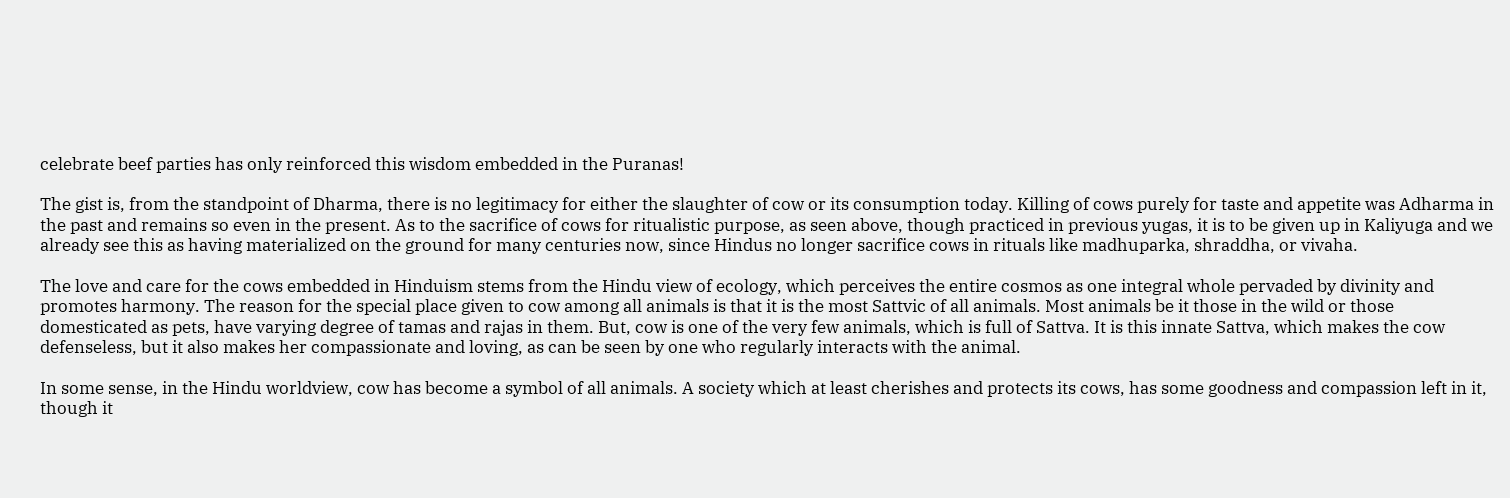celebrate beef parties has only reinforced this wisdom embedded in the Puranas!

The gist is, from the standpoint of Dharma, there is no legitimacy for either the slaughter of cow or its consumption today. Killing of cows purely for taste and appetite was Adharma in the past and remains so even in the present. As to the sacrifice of cows for ritualistic purpose, as seen above, though practiced in previous yugas, it is to be given up in Kaliyuga and we already see this as having materialized on the ground for many centuries now, since Hindus no longer sacrifice cows in rituals like madhuparka, shraddha, or vivaha.

The love and care for the cows embedded in Hinduism stems from the Hindu view of ecology, which perceives the entire cosmos as one integral whole pervaded by divinity and promotes harmony. The reason for the special place given to cow among all animals is that it is the most Sattvic of all animals. Most animals be it those in the wild or those domesticated as pets, have varying degree of tamas and rajas in them. But, cow is one of the very few animals, which is full of Sattva. It is this innate Sattva, which makes the cow defenseless, but it also makes her compassionate and loving, as can be seen by one who regularly interacts with the animal.

In some sense, in the Hindu worldview, cow has become a symbol of all animals. A society which at least cherishes and protects its cows, has some goodness and compassion left in it, though it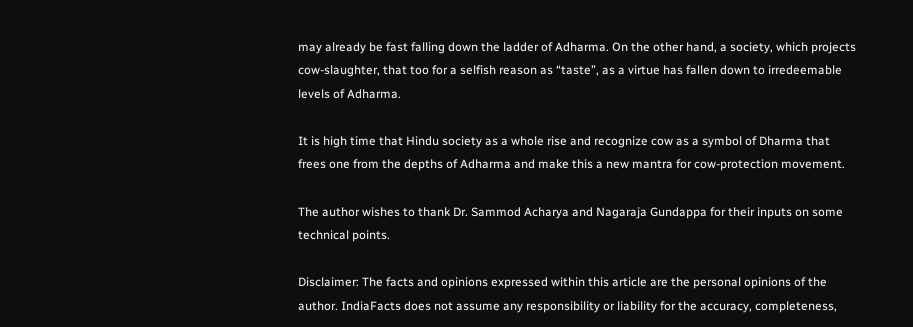may already be fast falling down the ladder of Adharma. On the other hand, a society, which projects cow-slaughter, that too for a selfish reason as “taste”, as a virtue has fallen down to irredeemable levels of Adharma.

It is high time that Hindu society as a whole rise and recognize cow as a symbol of Dharma that frees one from the depths of Adharma and make this a new mantra for cow-protection movement.

The author wishes to thank Dr. Sammod Acharya and Nagaraja Gundappa for their inputs on some technical points.

Disclaimer: The facts and opinions expressed within this article are the personal opinions of the author. IndiaFacts does not assume any responsibility or liability for the accuracy, completeness,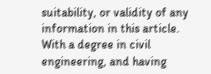suitability, or validity of any information in this article.
With a degree in civil engineering, and having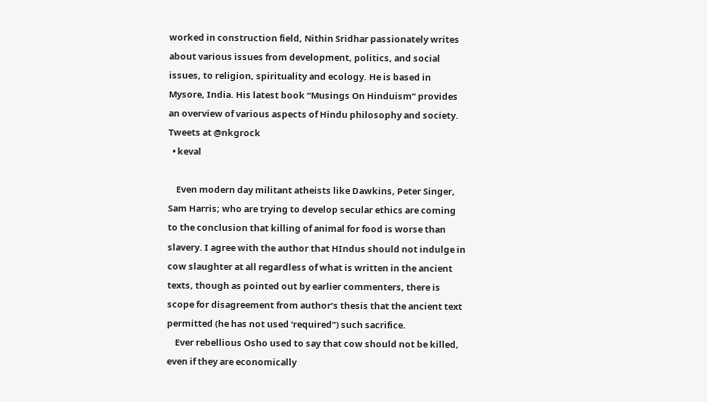worked in construction field, Nithin Sridhar passionately writes about various issues from development, politics, and social issues, to religion, spirituality and ecology. He is based in Mysore, India. His latest book “Musings On Hinduism” provides an overview of various aspects of Hindu philosophy and society. Tweets at @nkgrock
  • keval

    Even modern day militant atheists like Dawkins, Peter Singer, Sam Harris; who are trying to develop secular ethics are coming to the conclusion that killing of animal for food is worse than slavery. I agree with the author that HIndus should not indulge in cow slaughter at all regardless of what is written in the ancient texts, though as pointed out by earlier commenters, there is scope for disagreement from author’s thesis that the ancient text permitted (he has not used ‘required”) such sacrifice.
    Ever rebellious Osho used to say that cow should not be killed, even if they are economically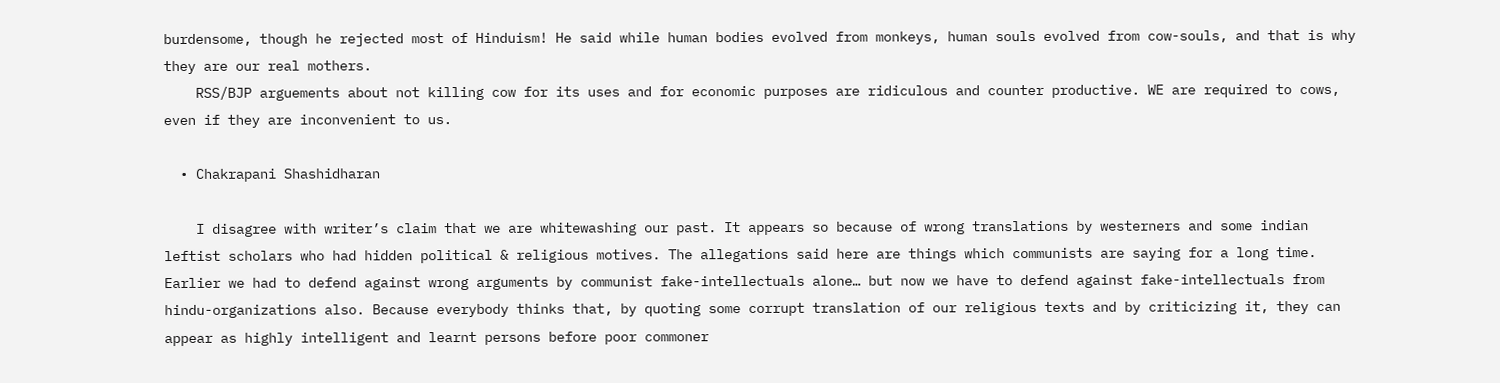burdensome, though he rejected most of Hinduism! He said while human bodies evolved from monkeys, human souls evolved from cow-souls, and that is why they are our real mothers.
    RSS/BJP arguements about not killing cow for its uses and for economic purposes are ridiculous and counter productive. WE are required to cows, even if they are inconvenient to us.

  • Chakrapani Shashidharan

    I disagree with writer’s claim that we are whitewashing our past. It appears so because of wrong translations by westerners and some indian leftist scholars who had hidden political & religious motives. The allegations said here are things which communists are saying for a long time. Earlier we had to defend against wrong arguments by communist fake-intellectuals alone… but now we have to defend against fake-intellectuals from hindu-organizations also. Because everybody thinks that, by quoting some corrupt translation of our religious texts and by criticizing it, they can appear as highly intelligent and learnt persons before poor commoner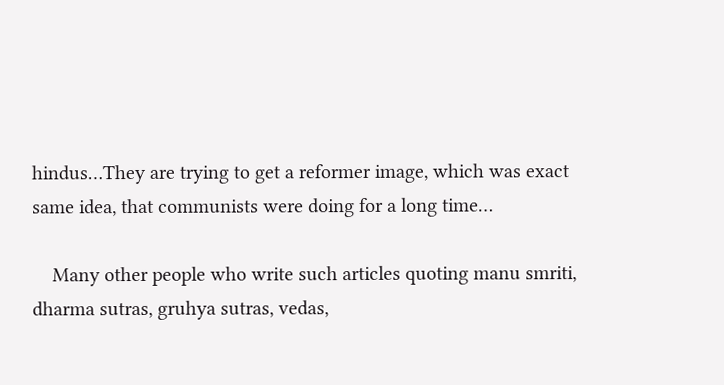hindus…They are trying to get a reformer image, which was exact same idea, that communists were doing for a long time…

    Many other people who write such articles quoting manu smriti, dharma sutras, gruhya sutras, vedas,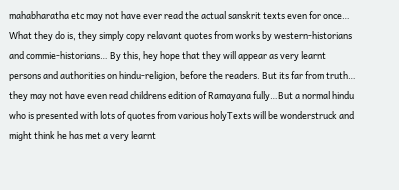mahabharatha etc may not have ever read the actual sanskrit texts even for once… What they do is, they simply copy relavant quotes from works by western-historians and commie-historians… By this, hey hope that they will appear as very learnt persons and authorities on hindu-religion, before the readers. But its far from truth… they may not have even read childrens edition of Ramayana fully…But a normal hindu who is presented with lots of quotes from various holyTexts will be wonderstruck and might think he has met a very learnt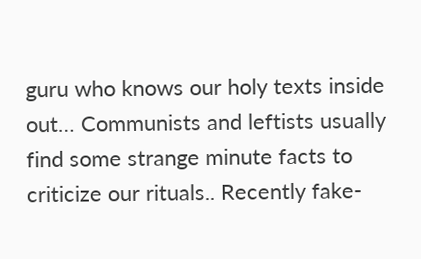guru who knows our holy texts inside out… Communists and leftists usually find some strange minute facts to criticize our rituals.. Recently fake-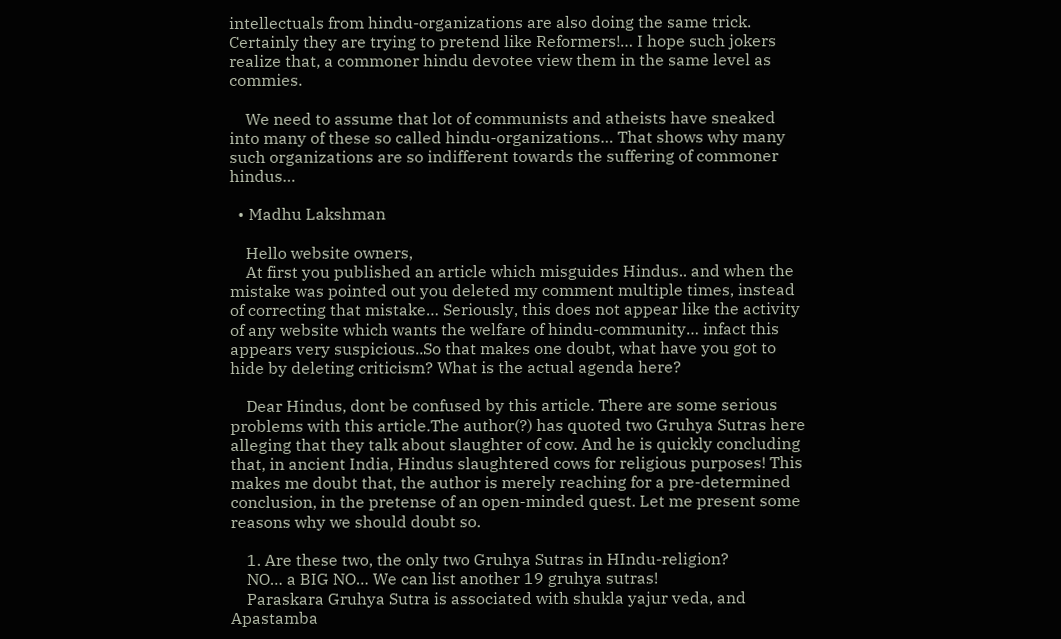intellectuals from hindu-organizations are also doing the same trick. Certainly they are trying to pretend like Reformers!… I hope such jokers realize that, a commoner hindu devotee view them in the same level as commies.

    We need to assume that lot of communists and atheists have sneaked into many of these so called hindu-organizations… That shows why many such organizations are so indifferent towards the suffering of commoner hindus…

  • Madhu Lakshman

    Hello website owners,
    At first you published an article which misguides Hindus.. and when the mistake was pointed out you deleted my comment multiple times, instead of correcting that mistake… Seriously, this does not appear like the activity of any website which wants the welfare of hindu-community… infact this appears very suspicious..So that makes one doubt, what have you got to hide by deleting criticism? What is the actual agenda here?

    Dear Hindus, dont be confused by this article. There are some serious problems with this article.The author(?) has quoted two Gruhya Sutras here alleging that they talk about slaughter of cow. And he is quickly concluding that, in ancient India, Hindus slaughtered cows for religious purposes! This makes me doubt that, the author is merely reaching for a pre-determined conclusion, in the pretense of an open-minded quest. Let me present some reasons why we should doubt so.

    1. Are these two, the only two Gruhya Sutras in HIndu-religion?
    NO… a BIG NO… We can list another 19 gruhya sutras!
    Paraskara Gruhya Sutra is associated with shukla yajur veda, and Apastamba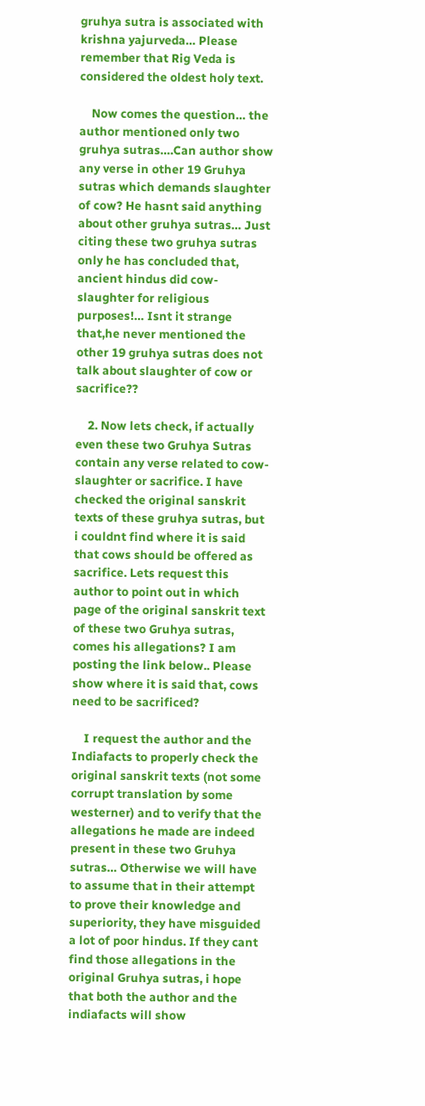gruhya sutra is associated with krishna yajurveda… Please remember that Rig Veda is considered the oldest holy text.

    Now comes the question… the author mentioned only two gruhya sutras….Can author show any verse in other 19 Gruhya sutras which demands slaughter of cow? He hasnt said anything about other gruhya sutras… Just citing these two gruhya sutras only he has concluded that, ancient hindus did cow-slaughter for religious purposes!… Isnt it strange that,he never mentioned the other 19 gruhya sutras does not talk about slaughter of cow or sacrifice??

    2. Now lets check, if actually even these two Gruhya Sutras contain any verse related to cow-slaughter or sacrifice. I have checked the original sanskrit texts of these gruhya sutras, but i couldnt find where it is said that cows should be offered as sacrifice. Lets request this author to point out in which page of the original sanskrit text of these two Gruhya sutras, comes his allegations? I am posting the link below.. Please show where it is said that, cows need to be sacrificed?

    I request the author and the Indiafacts to properly check the original sanskrit texts (not some corrupt translation by some westerner) and to verify that the allegations he made are indeed present in these two Gruhya sutras… Otherwise we will have to assume that in their attempt to prove their knowledge and superiority, they have misguided a lot of poor hindus. If they cant find those allegations in the original Gruhya sutras, i hope that both the author and the indiafacts will show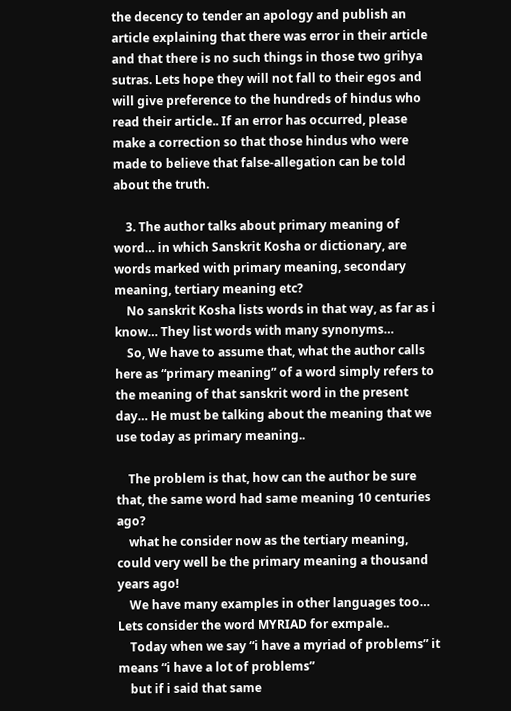the decency to tender an apology and publish an article explaining that there was error in their article and that there is no such things in those two grihya sutras. Lets hope they will not fall to their egos and will give preference to the hundreds of hindus who read their article.. If an error has occurred, please make a correction so that those hindus who were made to believe that false-allegation can be told about the truth.

    3. The author talks about primary meaning of word… in which Sanskrit Kosha or dictionary, are words marked with primary meaning, secondary meaning, tertiary meaning etc?
    No sanskrit Kosha lists words in that way, as far as i know… They list words with many synonyms…
    So, We have to assume that, what the author calls here as “primary meaning” of a word simply refers to the meaning of that sanskrit word in the present day… He must be talking about the meaning that we use today as primary meaning..

    The problem is that, how can the author be sure that, the same word had same meaning 10 centuries ago?
    what he consider now as the tertiary meaning, could very well be the primary meaning a thousand years ago!
    We have many examples in other languages too… Lets consider the word MYRIAD for exmpale..
    Today when we say “i have a myriad of problems” it means “i have a lot of problems”
    but if i said that same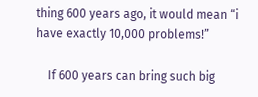thing 600 years ago, it would mean “i have exactly 10,000 problems!”

    If 600 years can bring such big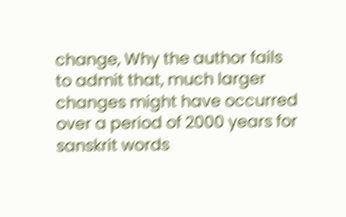change, Why the author fails to admit that, much larger changes might have occurred over a period of 2000 years for sanskrit words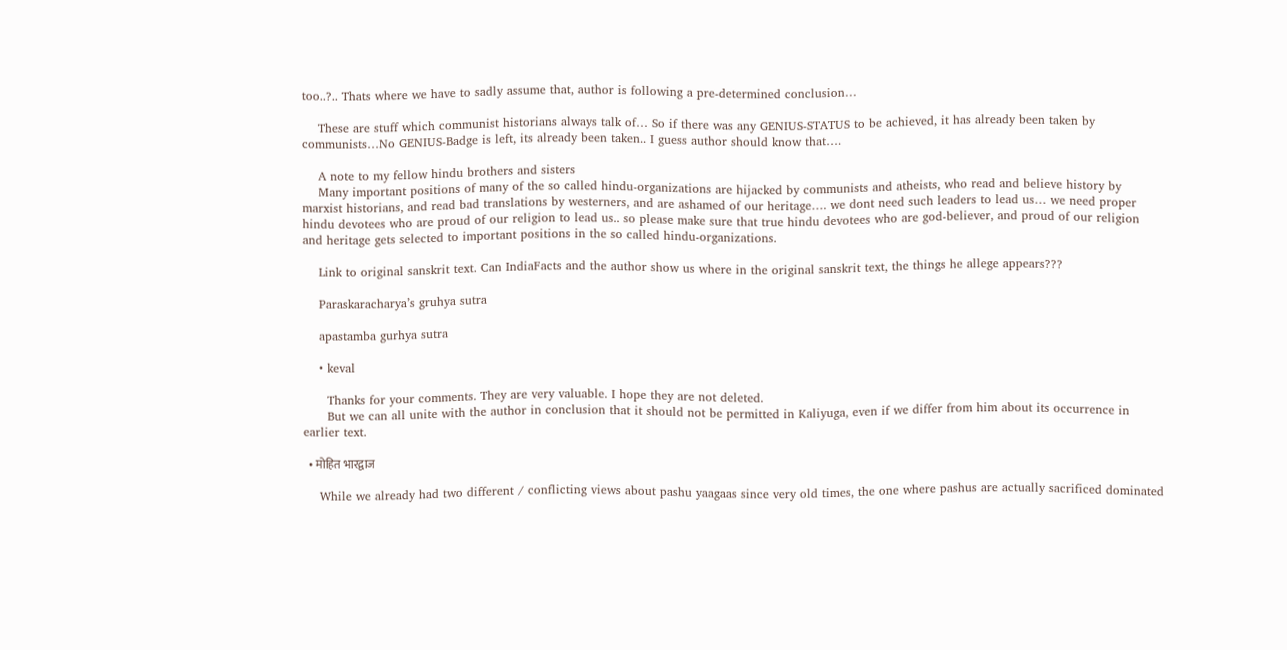too..?.. Thats where we have to sadly assume that, author is following a pre-determined conclusion…

    These are stuff which communist historians always talk of… So if there was any GENIUS-STATUS to be achieved, it has already been taken by communists…No GENIUS-Badge is left, its already been taken.. I guess author should know that….

    A note to my fellow hindu brothers and sisters
    Many important positions of many of the so called hindu-organizations are hijacked by communists and atheists, who read and believe history by marxist historians, and read bad translations by westerners, and are ashamed of our heritage…. we dont need such leaders to lead us… we need proper hindu devotees who are proud of our religion to lead us.. so please make sure that true hindu devotees who are god-believer, and proud of our religion and heritage gets selected to important positions in the so called hindu-organizations.

    Link to original sanskrit text. Can IndiaFacts and the author show us where in the original sanskrit text, the things he allege appears???

    Paraskaracharya’s gruhya sutra

    apastamba gurhya sutra

    • keval

      Thanks for your comments. They are very valuable. I hope they are not deleted.
      But we can all unite with the author in conclusion that it should not be permitted in Kaliyuga, even if we differ from him about its occurrence in earlier text.

  • मोहित भारद्वाज

    While we already had two different / conflicting views about pashu yaagaas since very old times, the one where pashus are actually sacrificed dominated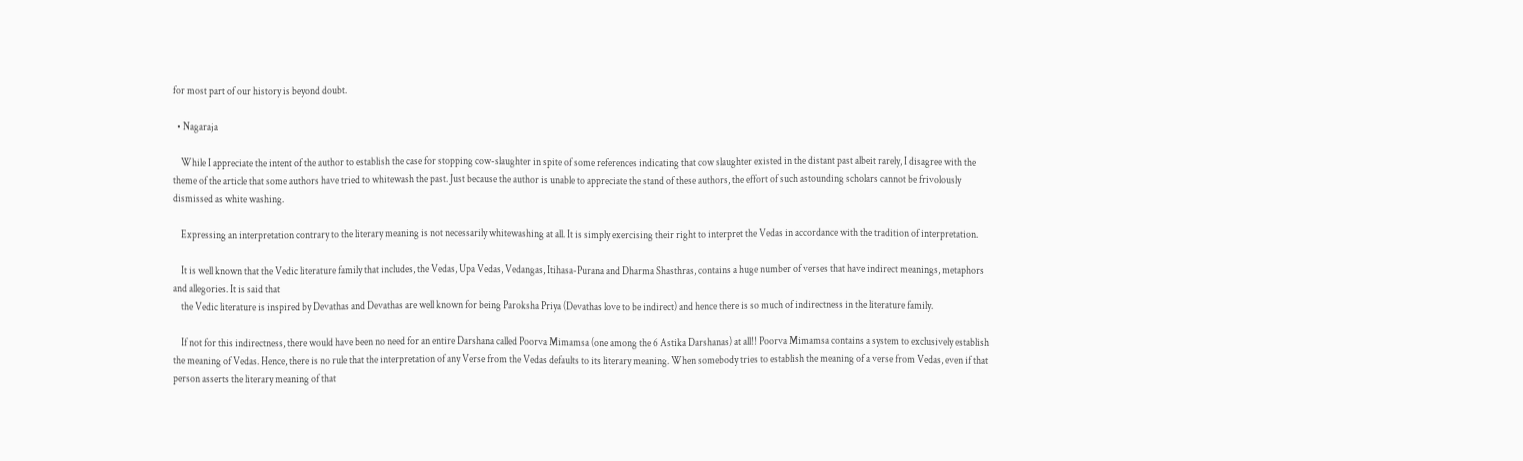for most part of our history is beyond doubt.

  • Nagaraja

    While I appreciate the intent of the author to establish the case for stopping cow-slaughter in spite of some references indicating that cow slaughter existed in the distant past albeit rarely, I disagree with the theme of the article that some authors have tried to whitewash the past. Just because the author is unable to appreciate the stand of these authors, the effort of such astounding scholars cannot be frivolously dismissed as white washing.

    Expressing an interpretation contrary to the literary meaning is not necessarily whitewashing at all. It is simply exercising their right to interpret the Vedas in accordance with the tradition of interpretation.

    It is well known that the Vedic literature family that includes, the Vedas, Upa Vedas, Vedangas, Itihasa-Purana and Dharma Shasthras, contains a huge number of verses that have indirect meanings, metaphors and allegories. It is said that
    the Vedic literature is inspired by Devathas and Devathas are well known for being Paroksha Priya (Devathas love to be indirect) and hence there is so much of indirectness in the literature family.

    If not for this indirectness, there would have been no need for an entire Darshana called Poorva Mimamsa (one among the 6 Astika Darshanas) at all!! Poorva Mimamsa contains a system to exclusively establish the meaning of Vedas. Hence, there is no rule that the interpretation of any Verse from the Vedas defaults to its literary meaning. When somebody tries to establish the meaning of a verse from Vedas, even if that person asserts the literary meaning of that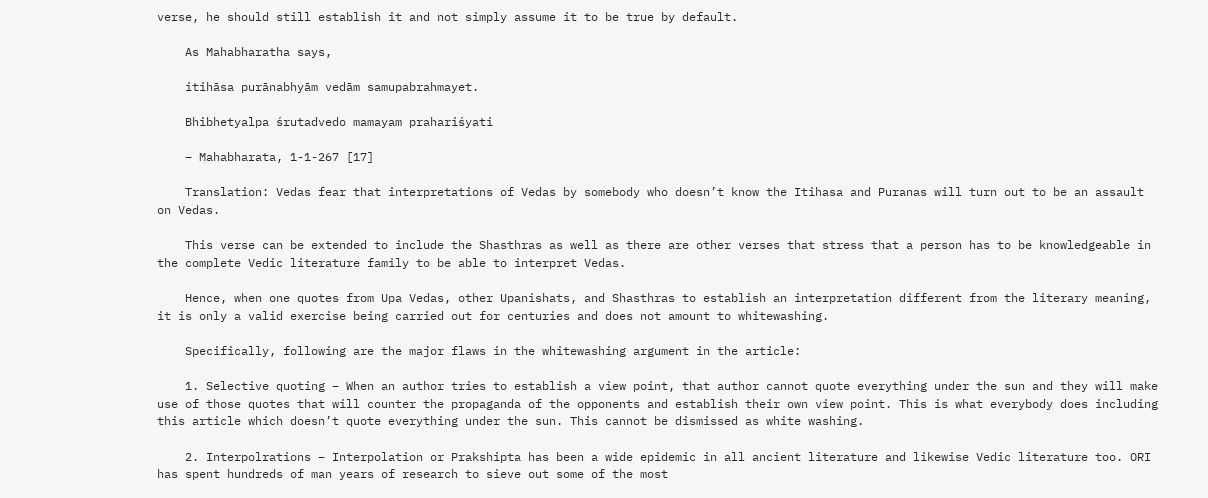verse, he should still establish it and not simply assume it to be true by default.

    As Mahabharatha says,

    itihāsa purānabhyām vedām samupabrahmayet.

    Bhibhetyalpa śrutadvedo mamayam prahariśyati

    – Mahabharata, 1-1-267 [17]

    Translation: Vedas fear that interpretations of Vedas by somebody who doesn’t know the Itihasa and Puranas will turn out to be an assault on Vedas.

    This verse can be extended to include the Shasthras as well as there are other verses that stress that a person has to be knowledgeable in the complete Vedic literature family to be able to interpret Vedas.

    Hence, when one quotes from Upa Vedas, other Upanishats, and Shasthras to establish an interpretation different from the literary meaning, it is only a valid exercise being carried out for centuries and does not amount to whitewashing.

    Specifically, following are the major flaws in the whitewashing argument in the article:

    1. Selective quoting – When an author tries to establish a view point, that author cannot quote everything under the sun and they will make use of those quotes that will counter the propaganda of the opponents and establish their own view point. This is what everybody does including this article which doesn’t quote everything under the sun. This cannot be dismissed as white washing.

    2. Interpolrations – Interpolation or Prakshipta has been a wide epidemic in all ancient literature and likewise Vedic literature too. ORI has spent hundreds of man years of research to sieve out some of the most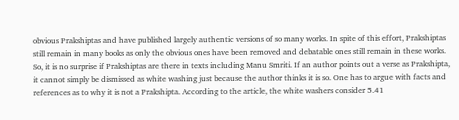obvious Prakshiptas and have published largely authentic versions of so many works. In spite of this effort, Prakshiptas still remain in many books as only the obvious ones have been removed and debatable ones still remain in these works. So, it is no surprise if Prakshiptas are there in texts including Manu Smriti. If an author points out a verse as Prakshipta, it cannot simply be dismissed as white washing just because the author thinks it is so. One has to argue with facts and references as to why it is not a Prakshipta. According to the article, the white washers consider 5.41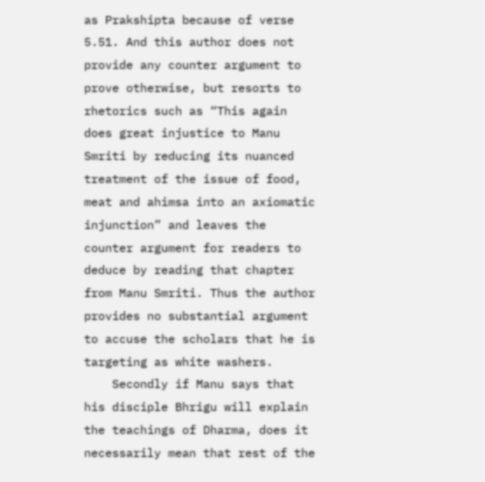as Prakshipta because of verse 5.51. And this author does not provide any counter argument to prove otherwise, but resorts to rhetorics such as “This again does great injustice to Manu Smriti by reducing its nuanced treatment of the issue of food, meat and ahimsa into an axiomatic injunction” and leaves the counter argument for readers to deduce by reading that chapter from Manu Smriti. Thus the author provides no substantial argument to accuse the scholars that he is targeting as white washers.
    Secondly if Manu says that his disciple Bhrigu will explain the teachings of Dharma, does it necessarily mean that rest of the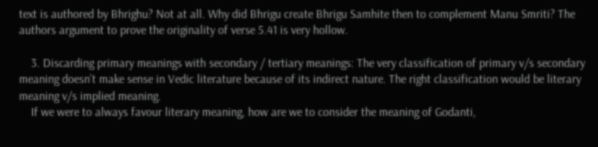text is authored by Bhrighu? Not at all. Why did Bhrigu create Bhrigu Samhite then to complement Manu Smriti? The authors argument to prove the originality of verse 5.41 is very hollow.

    3. Discarding primary meanings with secondary / tertiary meanings: The very classification of primary v/s secondary meaning doesn’t make sense in Vedic literature because of its indirect nature. The right classification would be literary meaning v/s implied meaning.
    If we were to always favour literary meaning, how are we to consider the meaning of Godanti,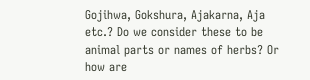Gojihwa, Gokshura, Ajakarna, Aja etc.? Do we consider these to be animal parts or names of herbs? Or how are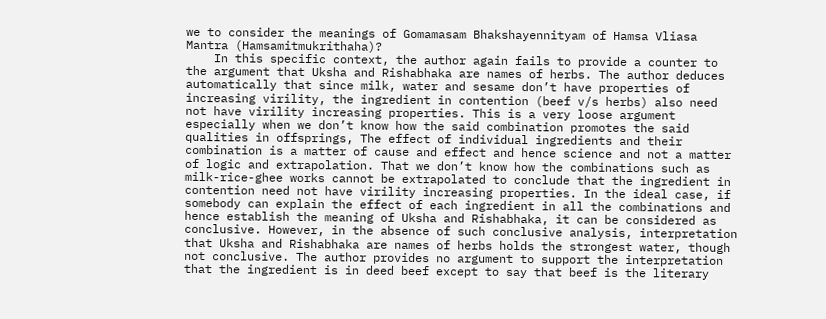we to consider the meanings of Gomamasam Bhakshayennityam of Hamsa Vliasa Mantra (Hamsamitmukrithaha)?
    In this specific context, the author again fails to provide a counter to the argument that Uksha and Rishabhaka are names of herbs. The author deduces automatically that since milk, water and sesame don’t have properties of increasing virility, the ingredient in contention (beef v/s herbs) also need not have virility increasing properties. This is a very loose argument especially when we don’t know how the said combination promotes the said qualities in offsprings, The effect of individual ingredients and their combination is a matter of cause and effect and hence science and not a matter of logic and extrapolation. That we don’t know how the combinations such as milk-rice-ghee works cannot be extrapolated to conclude that the ingredient in contention need not have virility increasing properties. In the ideal case, if somebody can explain the effect of each ingredient in all the combinations and hence establish the meaning of Uksha and Rishabhaka, it can be considered as conclusive. However, in the absence of such conclusive analysis, interpretation that Uksha and Rishabhaka are names of herbs holds the strongest water, though not conclusive. The author provides no argument to support the interpretation that the ingredient is in deed beef except to say that beef is the literary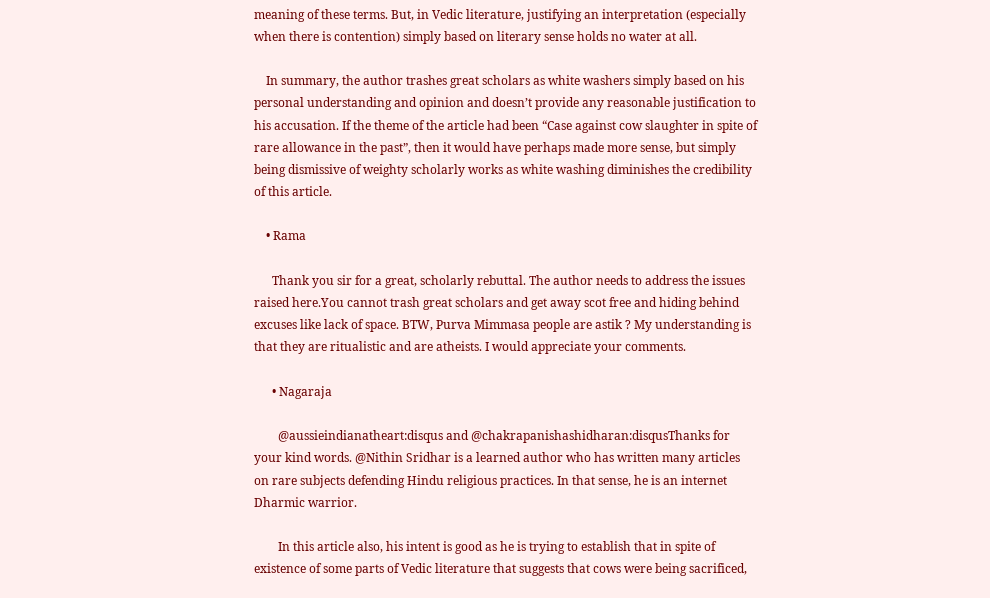meaning of these terms. But, in Vedic literature, justifying an interpretation (especially when there is contention) simply based on literary sense holds no water at all.

    In summary, the author trashes great scholars as white washers simply based on his personal understanding and opinion and doesn’t provide any reasonable justification to his accusation. If the theme of the article had been “Case against cow slaughter in spite of rare allowance in the past”, then it would have perhaps made more sense, but simply being dismissive of weighty scholarly works as white washing diminishes the credibility of this article.

    • Rama

      Thank you sir for a great, scholarly rebuttal. The author needs to address the issues raised here.You cannot trash great scholars and get away scot free and hiding behind excuses like lack of space. BTW, Purva Mimmasa people are astik ? My understanding is that they are ritualistic and are atheists. I would appreciate your comments.

      • Nagaraja

        @aussieindianatheart:disqus and @chakrapanishashidharan:disqusThanks for your kind words. @Nithin Sridhar is a learned author who has written many articles on rare subjects defending Hindu religious practices. In that sense, he is an internet Dharmic warrior.

        In this article also, his intent is good as he is trying to establish that in spite of existence of some parts of Vedic literature that suggests that cows were being sacrificed,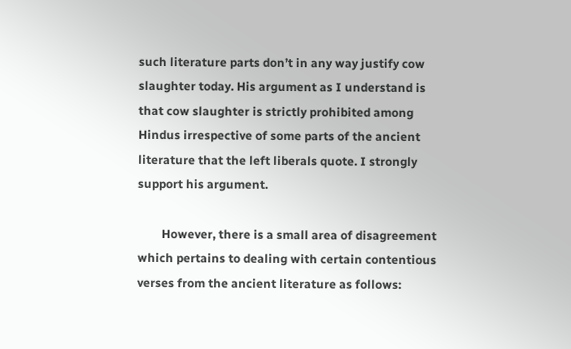such literature parts don’t in any way justify cow slaughter today. His argument as I understand is that cow slaughter is strictly prohibited among Hindus irrespective of some parts of the ancient literature that the left liberals quote. I strongly support his argument.

        However, there is a small area of disagreement which pertains to dealing with certain contentious verses from the ancient literature as follows: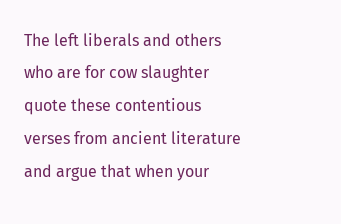The left liberals and others who are for cow slaughter quote these contentious verses from ancient literature and argue that when your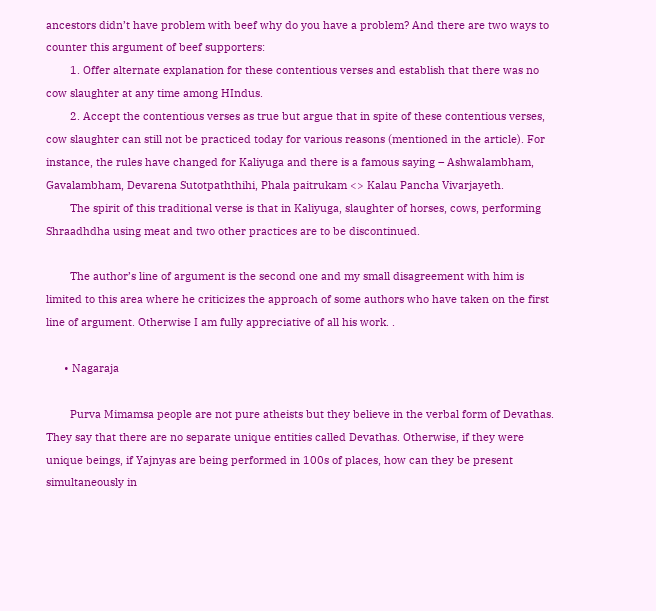ancestors didn’t have problem with beef why do you have a problem? And there are two ways to counter this argument of beef supporters:
        1. Offer alternate explanation for these contentious verses and establish that there was no cow slaughter at any time among HIndus.
        2. Accept the contentious verses as true but argue that in spite of these contentious verses, cow slaughter can still not be practiced today for various reasons (mentioned in the article). For instance, the rules have changed for Kaliyuga and there is a famous saying – Ashwalambham, Gavalambham, Devarena Sutotpaththihi, Phala paitrukam <> Kalau Pancha Vivarjayeth.
        The spirit of this traditional verse is that in Kaliyuga, slaughter of horses, cows, performing Shraadhdha using meat and two other practices are to be discontinued.

        The author’s line of argument is the second one and my small disagreement with him is limited to this area where he criticizes the approach of some authors who have taken on the first line of argument. Otherwise I am fully appreciative of all his work. .

      • Nagaraja

        Purva Mimamsa people are not pure atheists but they believe in the verbal form of Devathas. They say that there are no separate unique entities called Devathas. Otherwise, if they were unique beings, if Yajnyas are being performed in 100s of places, how can they be present simultaneously in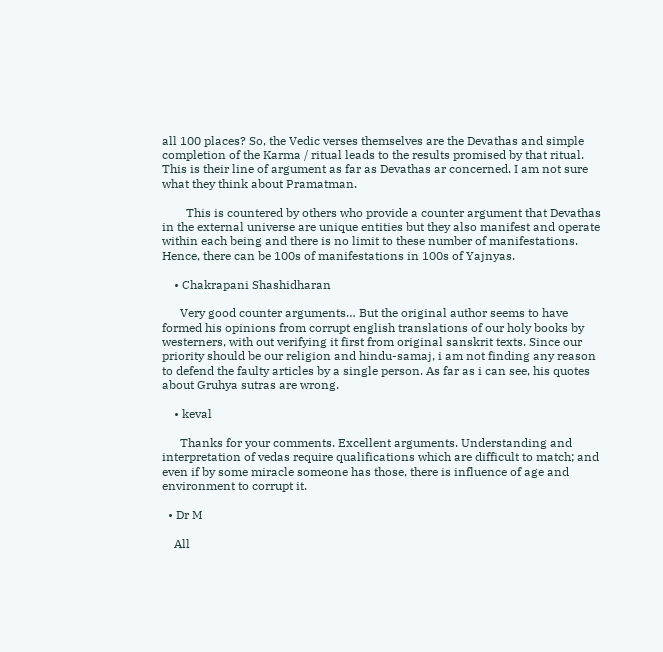all 100 places? So, the Vedic verses themselves are the Devathas and simple completion of the Karma / ritual leads to the results promised by that ritual. This is their line of argument as far as Devathas ar concerned. I am not sure what they think about Pramatman.

        This is countered by others who provide a counter argument that Devathas in the external universe are unique entities but they also manifest and operate within each being and there is no limit to these number of manifestations. Hence, there can be 100s of manifestations in 100s of Yajnyas.

    • Chakrapani Shashidharan

      Very good counter arguments… But the original author seems to have formed his opinions from corrupt english translations of our holy books by westerners, with out verifying it first from original sanskrit texts. Since our priority should be our religion and hindu-samaj, i am not finding any reason to defend the faulty articles by a single person. As far as i can see, his quotes about Gruhya sutras are wrong.

    • keval

      Thanks for your comments. Excellent arguments. Understanding and interpretation of vedas require qualifications which are difficult to match; and even if by some miracle someone has those, there is influence of age and environment to corrupt it.

  • Dr M

    All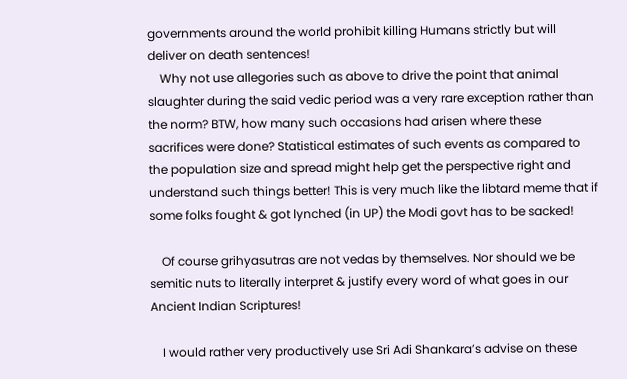governments around the world prohibit killing Humans strictly but will deliver on death sentences!
    Why not use allegories such as above to drive the point that animal slaughter during the said vedic period was a very rare exception rather than the norm? BTW, how many such occasions had arisen where these sacrifices were done? Statistical estimates of such events as compared to the population size and spread might help get the perspective right and understand such things better! This is very much like the libtard meme that if some folks fought & got lynched (in UP) the Modi govt has to be sacked!

    Of course grihyasutras are not vedas by themselves. Nor should we be semitic nuts to literally interpret & justify every word of what goes in our Ancient Indian Scriptures!

    I would rather very productively use Sri Adi Shankara’s advise on these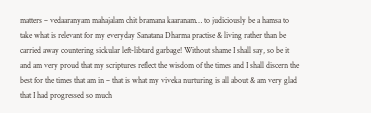matters – vedaaranyam mahajalam chit bramana kaaranam… to judiciously be a hamsa to take what is relevant for my everyday Sanatana Dharma practise & living rather than be carried away countering sickular left-libtard garbage! Without shame I shall say, so be it and am very proud that my scriptures reflect the wisdom of the times and I shall discern the best for the times that am in – that is what my viveka nurturing is all about & am very glad that I had progressed so much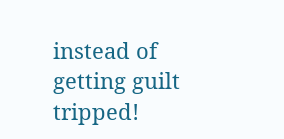instead of getting guilt tripped!